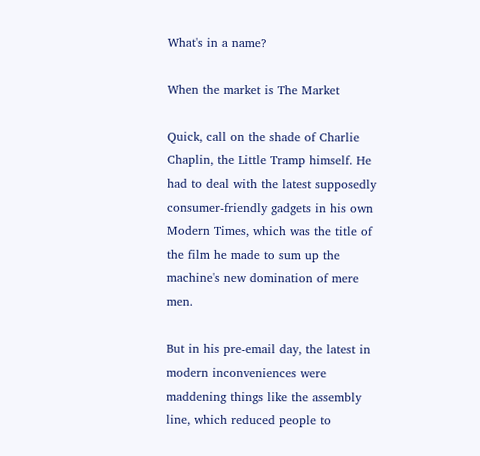What's in a name?

When the market is The Market

Quick, call on the shade of Charlie Chaplin, the Little Tramp himself. He had to deal with the latest supposedly consumer-friendly gadgets in his own Modern Times, which was the title of the film he made to sum up the machine's new domination of mere men.

But in his pre-email day, the latest in modern inconveniences were maddening things like the assembly line, which reduced people to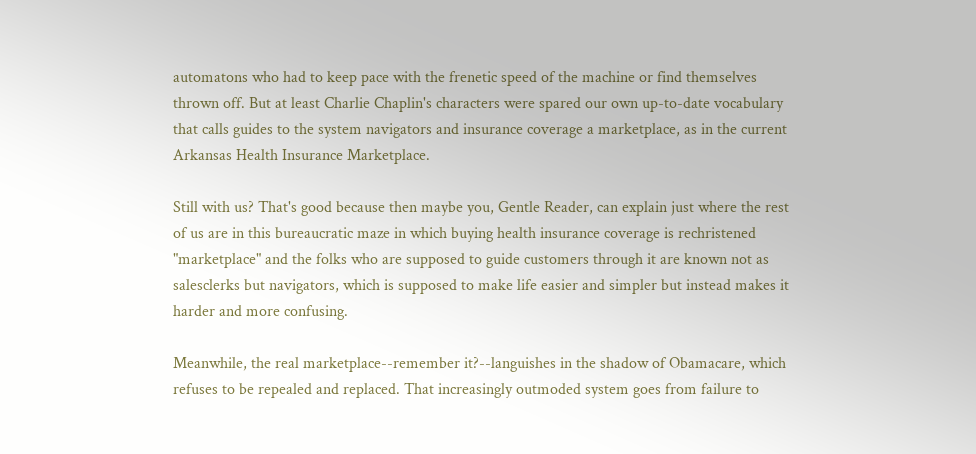automatons who had to keep pace with the frenetic speed of the machine or find themselves thrown off. But at least Charlie Chaplin's characters were spared our own up-to-date vocabulary that calls guides to the system navigators and insurance coverage a marketplace, as in the current Arkansas Health Insurance Marketplace.

Still with us? That's good because then maybe you, Gentle Reader, can explain just where the rest of us are in this bureaucratic maze in which buying health insurance coverage is rechristened "marketplace" and the folks who are supposed to guide customers through it are known not as salesclerks but navigators, which is supposed to make life easier and simpler but instead makes it harder and more confusing.

Meanwhile, the real marketplace--remember it?--languishes in the shadow of Obamacare, which refuses to be repealed and replaced. That increasingly outmoded system goes from failure to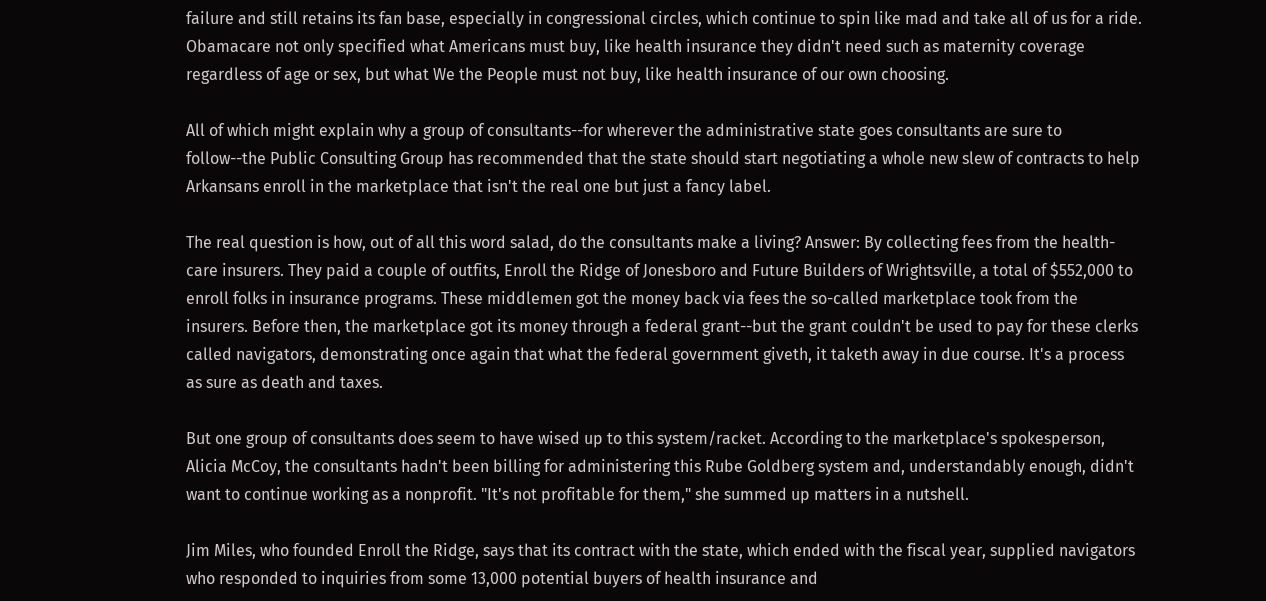failure and still retains its fan base, especially in congressional circles, which continue to spin like mad and take all of us for a ride. Obamacare not only specified what Americans must buy, like health insurance they didn't need such as maternity coverage regardless of age or sex, but what We the People must not buy, like health insurance of our own choosing.

All of which might explain why a group of consultants--for wherever the administrative state goes consultants are sure to follow--the Public Consulting Group has recommended that the state should start negotiating a whole new slew of contracts to help Arkansans enroll in the marketplace that isn't the real one but just a fancy label.

The real question is how, out of all this word salad, do the consultants make a living? Answer: By collecting fees from the health-care insurers. They paid a couple of outfits, Enroll the Ridge of Jonesboro and Future Builders of Wrightsville, a total of $552,000 to enroll folks in insurance programs. These middlemen got the money back via fees the so-called marketplace took from the insurers. Before then, the marketplace got its money through a federal grant--but the grant couldn't be used to pay for these clerks called navigators, demonstrating once again that what the federal government giveth, it taketh away in due course. It's a process as sure as death and taxes.

But one group of consultants does seem to have wised up to this system/racket. According to the marketplace's spokesperson, Alicia McCoy, the consultants hadn't been billing for administering this Rube Goldberg system and, understandably enough, didn't want to continue working as a nonprofit. "It's not profitable for them," she summed up matters in a nutshell.

Jim Miles, who founded Enroll the Ridge, says that its contract with the state, which ended with the fiscal year, supplied navigators who responded to inquiries from some 13,000 potential buyers of health insurance and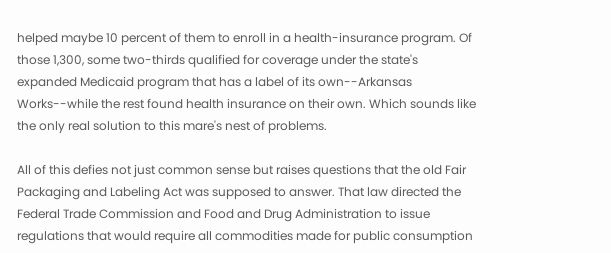helped maybe 10 percent of them to enroll in a health-insurance program. Of those 1,300, some two-thirds qualified for coverage under the state's expanded Medicaid program that has a label of its own--Arkansas Works--while the rest found health insurance on their own. Which sounds like the only real solution to this mare's nest of problems.

All of this defies not just common sense but raises questions that the old Fair Packaging and Labeling Act was supposed to answer. That law directed the Federal Trade Commission and Food and Drug Administration to issue regulations that would require all commodities made for public consumption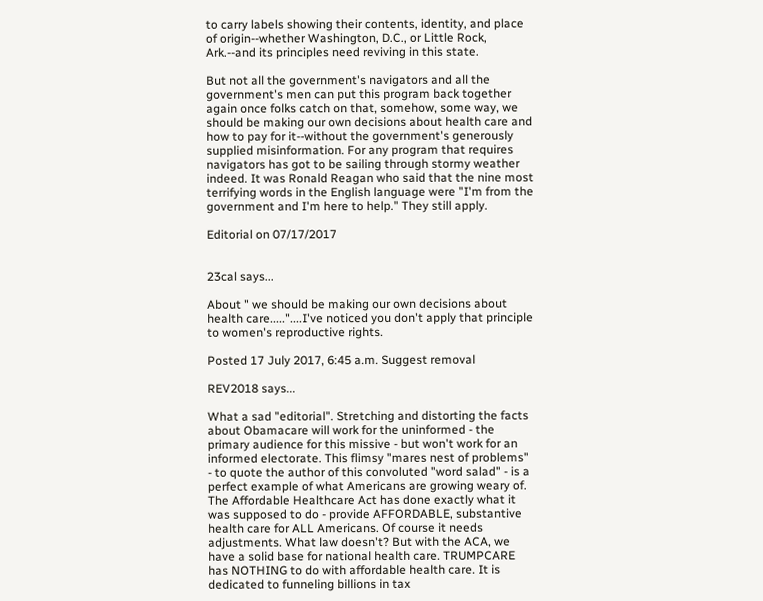to carry labels showing their contents, identity, and place of origin--whether Washington, D.C., or Little Rock, Ark.--and its principles need reviving in this state.

But not all the government's navigators and all the government's men can put this program back together again once folks catch on that, somehow, some way, we should be making our own decisions about health care and how to pay for it--without the government's generously supplied misinformation. For any program that requires navigators has got to be sailing through stormy weather indeed. It was Ronald Reagan who said that the nine most terrifying words in the English language were "I'm from the government and I'm here to help." They still apply.

Editorial on 07/17/2017


23cal says...

About " we should be making our own decisions about health care....."....I've noticed you don't apply that principle to women's reproductive rights.

Posted 17 July 2017, 6:45 a.m. Suggest removal

REV2018 says...

What a sad "editorial". Stretching and distorting the facts about Obamacare will work for the uninformed - the primary audience for this missive - but won't work for an informed electorate. This flimsy "mares nest of problems" - to quote the author of this convoluted "word salad" - is a perfect example of what Americans are growing weary of. The Affordable Healthcare Act has done exactly what it was supposed to do - provide AFFORDABLE, substantive health care for ALL Americans. Of course it needs adjustments. What law doesn't? But with the ACA, we have a solid base for national health care. TRUMPCARE has NOTHING to do with affordable health care. It is dedicated to funneling billions in tax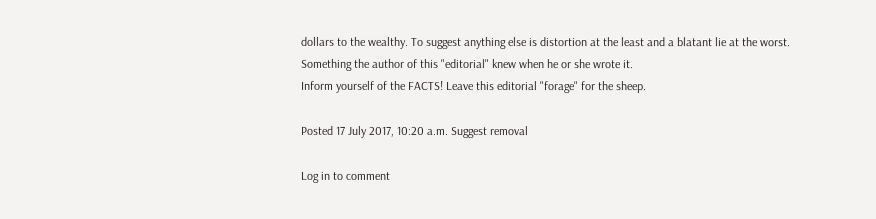dollars to the wealthy. To suggest anything else is distortion at the least and a blatant lie at the worst. Something the author of this "editorial" knew when he or she wrote it.
Inform yourself of the FACTS! Leave this editorial "forage" for the sheep.

Posted 17 July 2017, 10:20 a.m. Suggest removal

Log in to comment